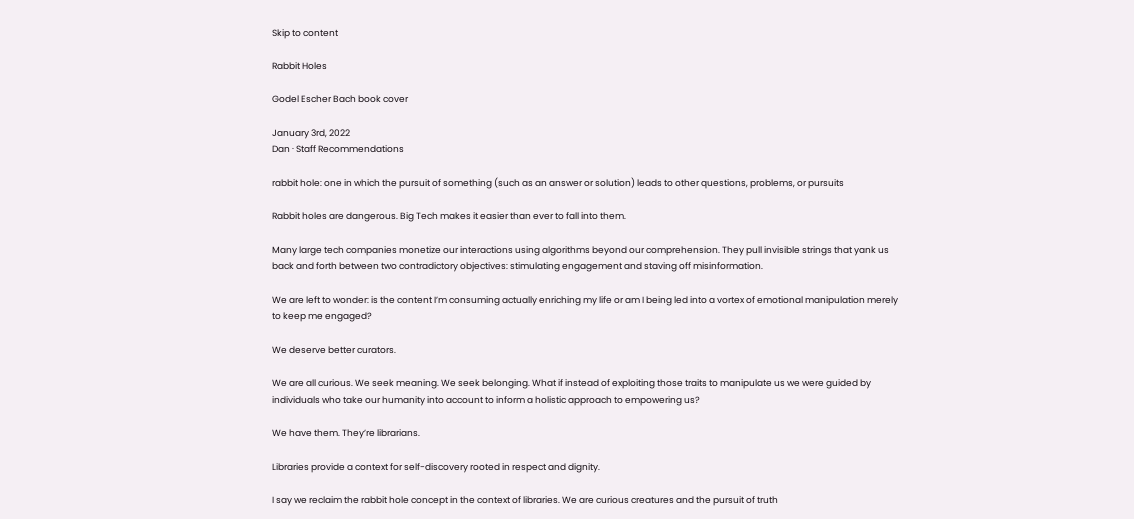Skip to content

Rabbit Holes

Godel Escher Bach book cover

January 3rd, 2022
Dan · Staff Recommendations

rabbit hole: one in which the pursuit of something (such as an answer or solution) leads to other questions, problems, or pursuits

Rabbit holes are dangerous. Big Tech makes it easier than ever to fall into them.

Many large tech companies monetize our interactions using algorithms beyond our comprehension. They pull invisible strings that yank us back and forth between two contradictory objectives: stimulating engagement and staving off misinformation.

We are left to wonder: is the content I’m consuming actually enriching my life or am I being led into a vortex of emotional manipulation merely to keep me engaged?

We deserve better curators.

We are all curious. We seek meaning. We seek belonging. What if instead of exploiting those traits to manipulate us we were guided by individuals who take our humanity into account to inform a holistic approach to empowering us?

We have them. They’re librarians.

Libraries provide a context for self-discovery rooted in respect and dignity.

I say we reclaim the rabbit hole concept in the context of libraries. We are curious creatures and the pursuit of truth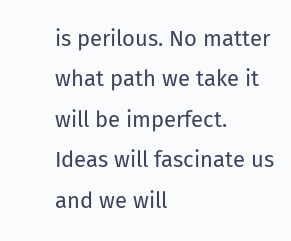is perilous. No matter what path we take it will be imperfect. Ideas will fascinate us and we will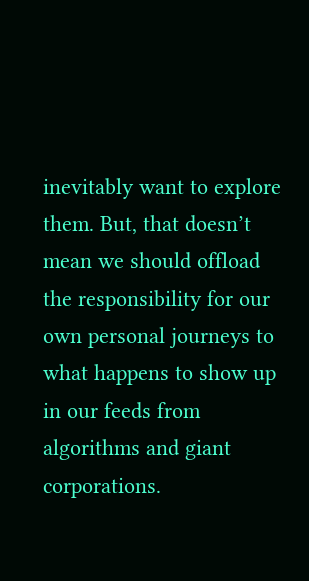inevitably want to explore them. But, that doesn’t mean we should offload the responsibility for our own personal journeys to what happens to show up in our feeds from algorithms and giant corporations.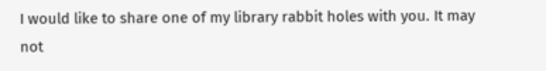I would like to share one of my library rabbit holes with you. It may not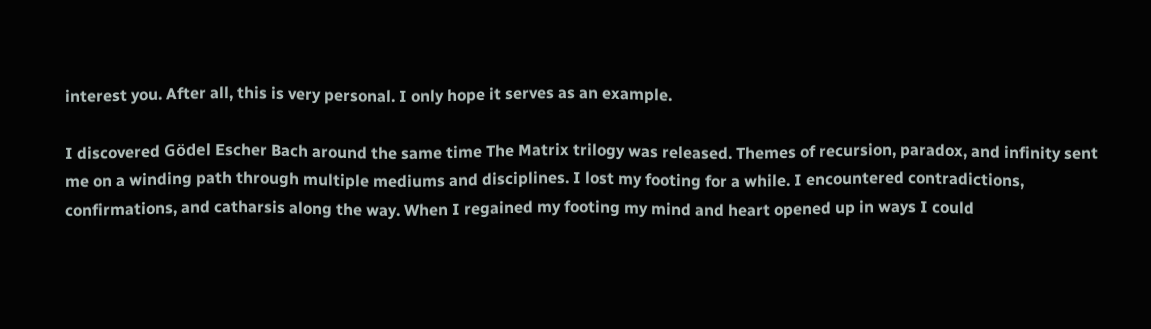interest you. After all, this is very personal. I only hope it serves as an example.

I discovered Gödel Escher Bach around the same time The Matrix trilogy was released. Themes of recursion, paradox, and infinity sent me on a winding path through multiple mediums and disciplines. I lost my footing for a while. I encountered contradictions, confirmations, and catharsis along the way. When I regained my footing my mind and heart opened up in ways I could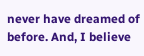never have dreamed of before. And, I believe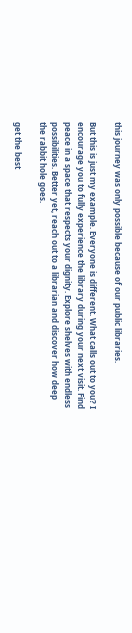this journey was only possible because of our public libraries.

But this is just my example. Everyone is different. What calls out to you? I encourage you to fully experience the library during your next visit. Find peace in a space that respects your dignity. Explore shelves with endless possibilities. Better yet, reach out to a librarian and discover how deep the rabbit hole goes.

get the best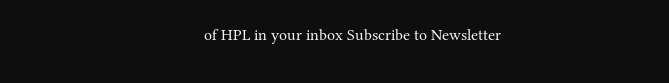of HPL in your inbox Subscribe to Newsletter